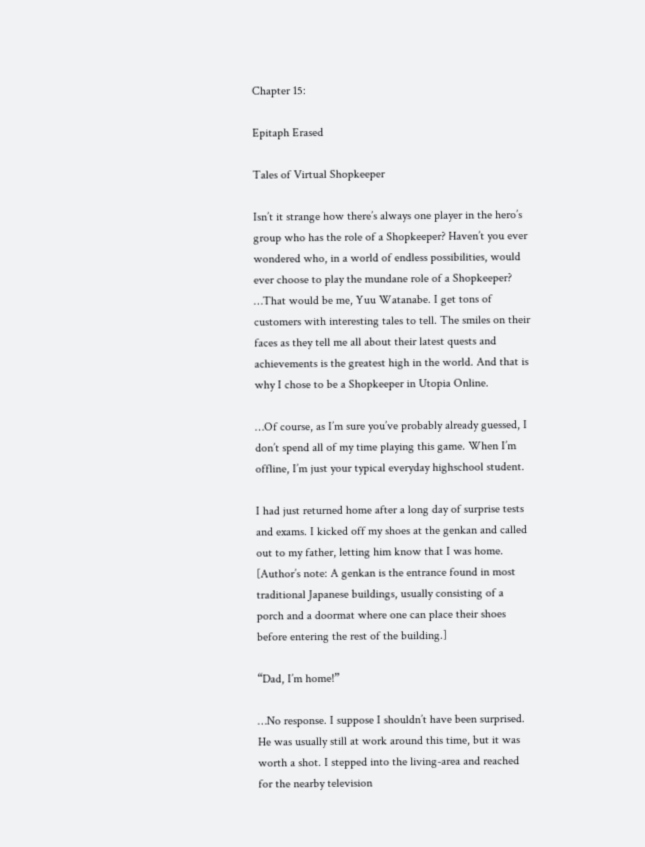Chapter 15:

Epitaph Erased

Tales of Virtual Shopkeeper

Isn’t it strange how there’s always one player in the hero’s group who has the role of a Shopkeeper? Haven’t you ever wondered who, in a world of endless possibilities, would ever choose to play the mundane role of a Shopkeeper? …That would be me, Yuu Watanabe. I get tons of customers with interesting tales to tell. The smiles on their faces as they tell me all about their latest quests and achievements is the greatest high in the world. And that is why I chose to be a Shopkeeper in Utopia Online.

…Of course, as I’m sure you’ve probably already guessed, I don’t spend all of my time playing this game. When I’m offline, I’m just your typical everyday highschool student.

I had just returned home after a long day of surprise tests and exams. I kicked off my shoes at the genkan and called out to my father, letting him know that I was home. [Author’s note: A genkan is the entrance found in most traditional Japanese buildings, usually consisting of a porch and a doormat where one can place their shoes before entering the rest of the building.]

“Dad, I’m home!”

…No response. I suppose I shouldn’t have been surprised. He was usually still at work around this time, but it was worth a shot. I stepped into the living-area and reached for the nearby television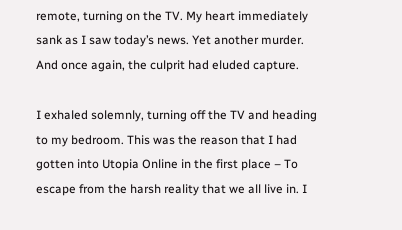remote, turning on the TV. My heart immediately sank as I saw today’s news. Yet another murder. And once again, the culprit had eluded capture.

I exhaled solemnly, turning off the TV and heading to my bedroom. This was the reason that I had gotten into Utopia Online in the first place – To escape from the harsh reality that we all live in. I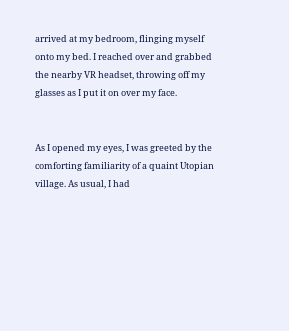arrived at my bedroom, flinging myself onto my bed. I reached over and grabbed the nearby VR headset, throwing off my glasses as I put it on over my face.


As I opened my eyes, I was greeted by the comforting familiarity of a quaint Utopian village. As usual, I had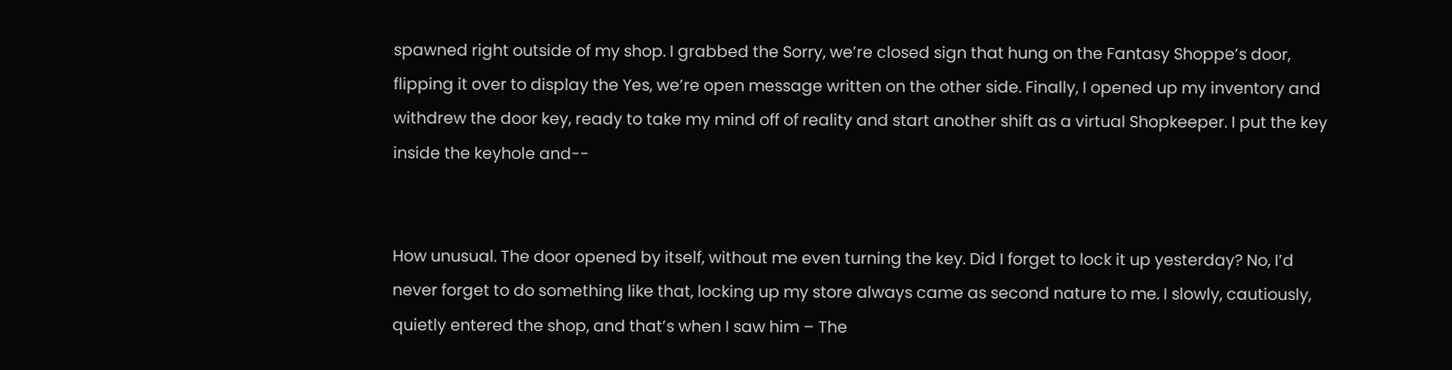spawned right outside of my shop. I grabbed the Sorry, we’re closed sign that hung on the Fantasy Shoppe’s door, flipping it over to display the Yes, we’re open message written on the other side. Finally, I opened up my inventory and withdrew the door key, ready to take my mind off of reality and start another shift as a virtual Shopkeeper. I put the key inside the keyhole and--


How unusual. The door opened by itself, without me even turning the key. Did I forget to lock it up yesterday? No, I’d never forget to do something like that, locking up my store always came as second nature to me. I slowly, cautiously, quietly entered the shop, and that’s when I saw him – The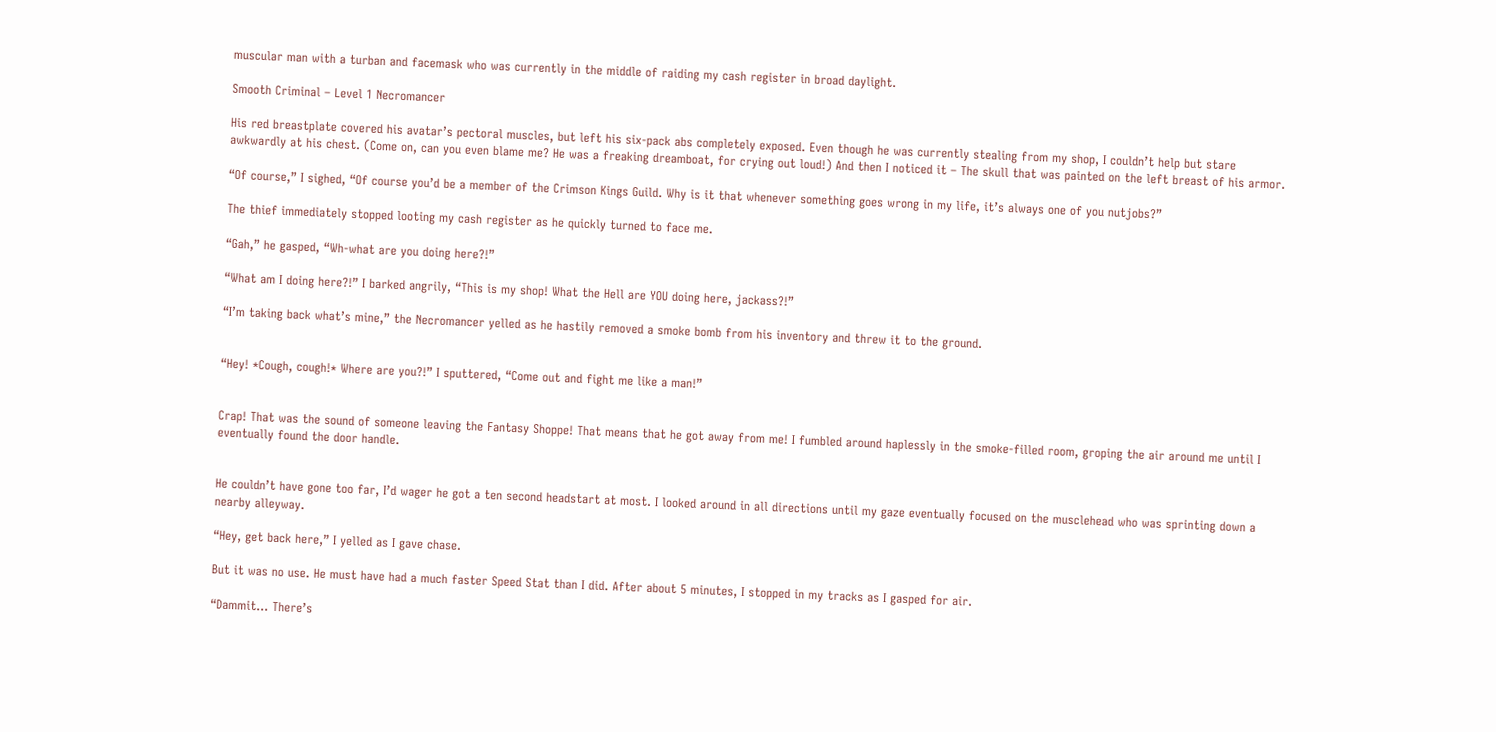muscular man with a turban and facemask who was currently in the middle of raiding my cash register in broad daylight.

Smooth Criminal – Level 1 Necromancer

His red breastplate covered his avatar’s pectoral muscles, but left his six-pack abs completely exposed. Even though he was currently stealing from my shop, I couldn’t help but stare awkwardly at his chest. (Come on, can you even blame me? He was a freaking dreamboat, for crying out loud!) And then I noticed it – The skull that was painted on the left breast of his armor.

“Of course,” I sighed, “Of course you’d be a member of the Crimson Kings Guild. Why is it that whenever something goes wrong in my life, it’s always one of you nutjobs?”

The thief immediately stopped looting my cash register as he quickly turned to face me.

“Gah,” he gasped, “Wh-what are you doing here?!”

“What am I doing here?!” I barked angrily, “This is my shop! What the Hell are YOU doing here, jackass?!”

“I’m taking back what’s mine,” the Necromancer yelled as he hastily removed a smoke bomb from his inventory and threw it to the ground.


“Hey! *Cough, cough!* Where are you?!” I sputtered, “Come out and fight me like a man!”


Crap! That was the sound of someone leaving the Fantasy Shoppe! That means that he got away from me! I fumbled around haplessly in the smoke-filled room, groping the air around me until I eventually found the door handle.


He couldn’t have gone too far, I’d wager he got a ten second headstart at most. I looked around in all directions until my gaze eventually focused on the musclehead who was sprinting down a nearby alleyway.

“Hey, get back here,” I yelled as I gave chase.

But it was no use. He must have had a much faster Speed Stat than I did. After about 5 minutes, I stopped in my tracks as I gasped for air.

“Dammit… There’s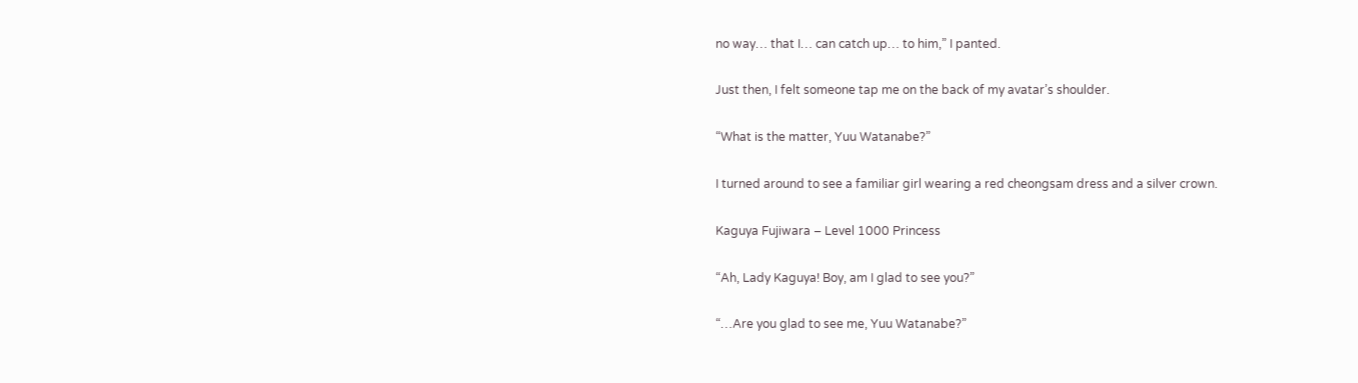no way… that I… can catch up… to him,” I panted.

Just then, I felt someone tap me on the back of my avatar’s shoulder.

“What is the matter, Yuu Watanabe?”

I turned around to see a familiar girl wearing a red cheongsam dress and a silver crown.

Kaguya Fujiwara – Level 1000 Princess

“Ah, Lady Kaguya! Boy, am I glad to see you?”

“…Are you glad to see me, Yuu Watanabe?”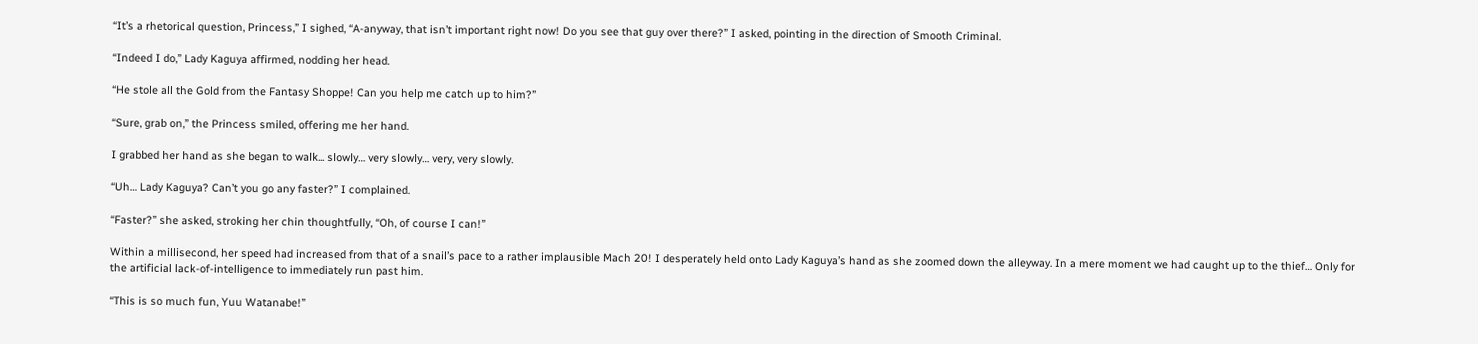“It’s a rhetorical question, Princess,” I sighed, “A-anyway, that isn’t important right now! Do you see that guy over there?” I asked, pointing in the direction of Smooth Criminal.

“Indeed I do,” Lady Kaguya affirmed, nodding her head.

“He stole all the Gold from the Fantasy Shoppe! Can you help me catch up to him?”

“Sure, grab on,” the Princess smiled, offering me her hand.

I grabbed her hand as she began to walk... slowly… very slowly… very, very slowly.

“Uh… Lady Kaguya? Can’t you go any faster?” I complained.

“Faster?” she asked, stroking her chin thoughtfully, “Oh, of course I can!”

Within a millisecond, her speed had increased from that of a snail’s pace to a rather implausible Mach 20! I desperately held onto Lady Kaguya’s hand as she zoomed down the alleyway. In a mere moment we had caught up to the thief… Only for the artificial lack-of-intelligence to immediately run past him.

“This is so much fun, Yuu Watanabe!”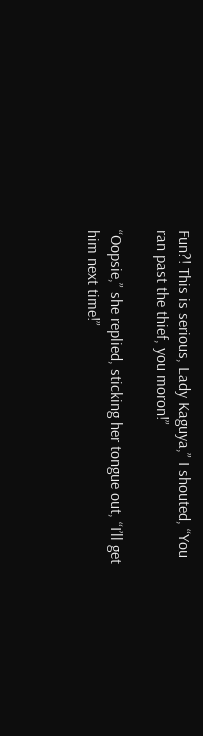Fun?! This is serious, Lady Kaguya,” I shouted, “You ran past the thief, you moron!”

“Oopsie,” she replied, sticking her tongue out, “I’ll get him next time!”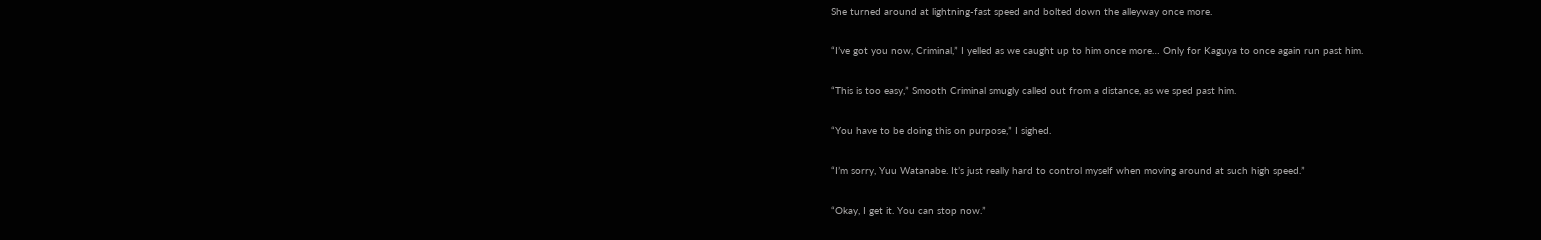She turned around at lightning-fast speed and bolted down the alleyway once more.

“I’ve got you now, Criminal,” I yelled as we caught up to him once more… Only for Kaguya to once again run past him.

“This is too easy,” Smooth Criminal smugly called out from a distance, as we sped past him.

“You have to be doing this on purpose,” I sighed.

“I’m sorry, Yuu Watanabe. It’s just really hard to control myself when moving around at such high speed.”

“Okay, I get it. You can stop now.”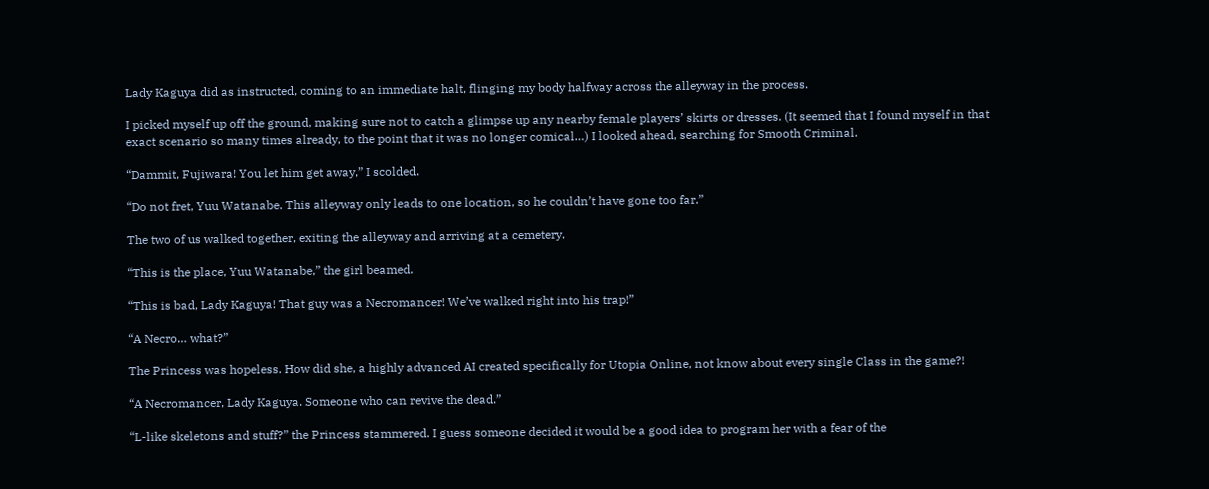Lady Kaguya did as instructed, coming to an immediate halt, flinging my body halfway across the alleyway in the process.

I picked myself up off the ground, making sure not to catch a glimpse up any nearby female players’ skirts or dresses. (It seemed that I found myself in that exact scenario so many times already, to the point that it was no longer comical…) I looked ahead, searching for Smooth Criminal.

“Dammit, Fujiwara! You let him get away,” I scolded.

“Do not fret, Yuu Watanabe. This alleyway only leads to one location, so he couldn’t have gone too far.”

The two of us walked together, exiting the alleyway and arriving at a cemetery.

“This is the place, Yuu Watanabe,” the girl beamed.

“This is bad, Lady Kaguya! That guy was a Necromancer! We’ve walked right into his trap!”

“A Necro… what?”

The Princess was hopeless. How did she, a highly advanced AI created specifically for Utopia Online, not know about every single Class in the game?!

“A Necromancer, Lady Kaguya. Someone who can revive the dead.”

“L-like skeletons and stuff?” the Princess stammered. I guess someone decided it would be a good idea to program her with a fear of the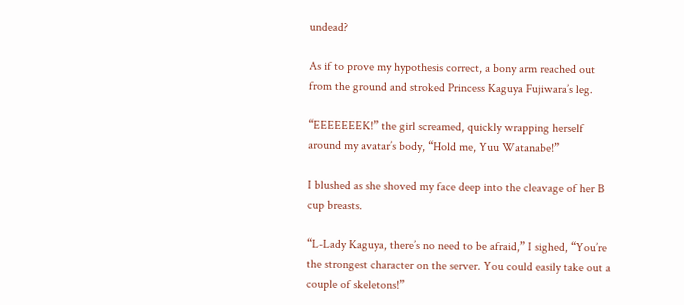undead?

As if to prove my hypothesis correct, a bony arm reached out from the ground and stroked Princess Kaguya Fujiwara’s leg.

“EEEEEEEK!” the girl screamed, quickly wrapping herself around my avatar’s body, “Hold me, Yuu Watanabe!”

I blushed as she shoved my face deep into the cleavage of her B cup breasts.

“L-Lady Kaguya, there’s no need to be afraid,” I sighed, “You’re the strongest character on the server. You could easily take out a couple of skeletons!”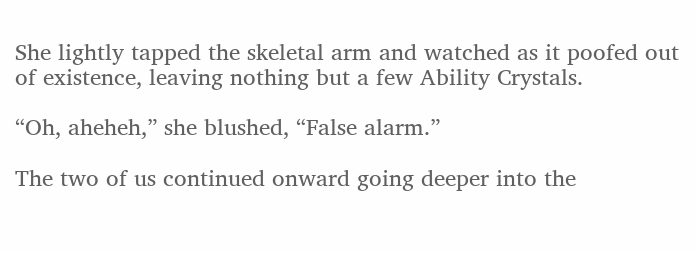She lightly tapped the skeletal arm and watched as it poofed out of existence, leaving nothing but a few Ability Crystals.

“Oh, aheheh,” she blushed, “False alarm.”

The two of us continued onward going deeper into the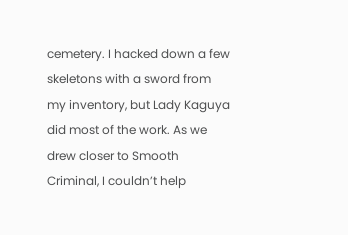cemetery. I hacked down a few skeletons with a sword from my inventory, but Lady Kaguya did most of the work. As we drew closer to Smooth Criminal, I couldn’t help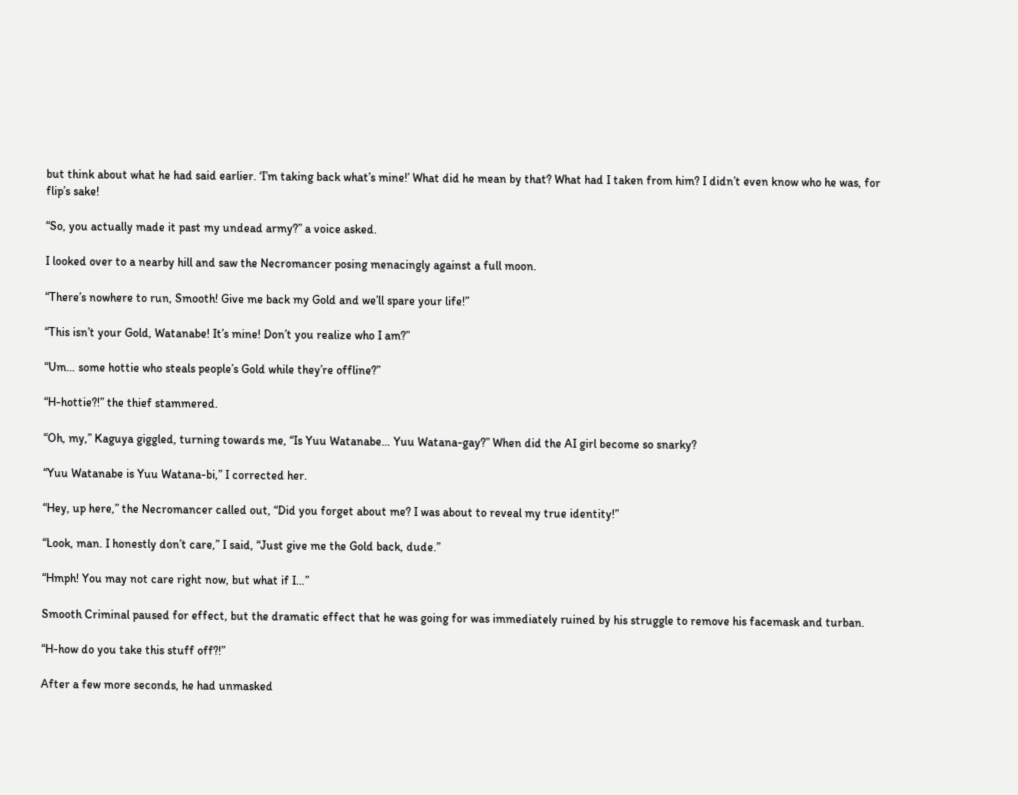but think about what he had said earlier. ‘I’m taking back what’s mine!’ What did he mean by that? What had I taken from him? I didn’t even know who he was, for flip’s sake!

“So, you actually made it past my undead army?” a voice asked.

I looked over to a nearby hill and saw the Necromancer posing menacingly against a full moon.

“There’s nowhere to run, Smooth! Give me back my Gold and we’ll spare your life!”

“This isn’t your Gold, Watanabe! It’s mine! Don’t you realize who I am?”

“Um… some hottie who steals people’s Gold while they’re offline?”

“H-hottie?!” the thief stammered.

“Oh, my,” Kaguya giggled, turning towards me, “Is Yuu Watanabe… Yuu Watana-gay?” When did the AI girl become so snarky?

“Yuu Watanabe is Yuu Watana-bi,” I corrected her.

“Hey, up here,” the Necromancer called out, “Did you forget about me? I was about to reveal my true identity!”

“Look, man. I honestly don’t care,” I said, “Just give me the Gold back, dude.”

“Hmph! You may not care right now, but what if I…”

Smooth Criminal paused for effect, but the dramatic effect that he was going for was immediately ruined by his struggle to remove his facemask and turban.

“H-how do you take this stuff off?!”

After a few more seconds, he had unmasked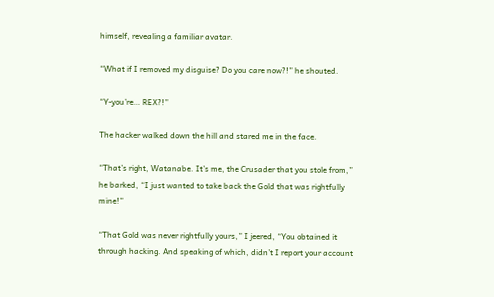himself, revealing a familiar avatar.

“What if I removed my disguise? Do you care now?!” he shouted.

“Y-you’re… REX?!”

The hacker walked down the hill and stared me in the face.

“That’s right, Watanabe. It’s me, the Crusader that you stole from,” he barked, “I just wanted to take back the Gold that was rightfully mine!”

“That Gold was never rightfully yours,” I jeered, “You obtained it through hacking. And speaking of which, didn’t I report your account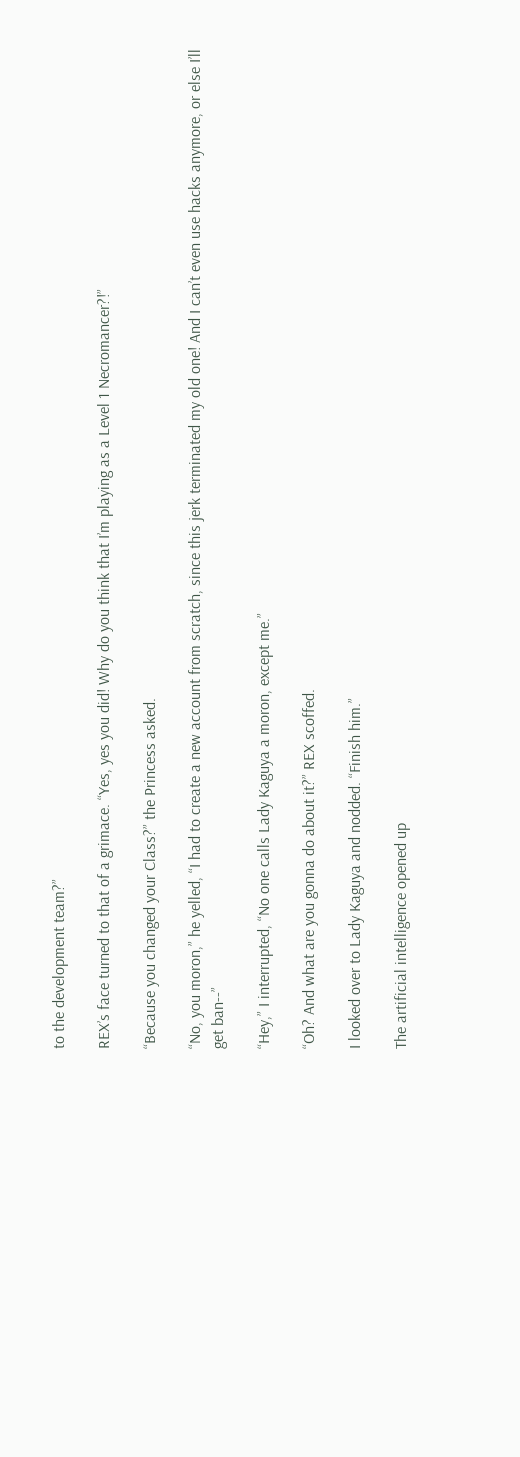to the development team?”

REX’s face turned to that of a grimace. “Yes, yes you did! Why do you think that I’m playing as a Level 1 Necromancer?!”

“Because you changed your Class?” the Princess asked.

“No, you moron,” he yelled, “I had to create a new account from scratch, since this jerk terminated my old one! And I can’t even use hacks anymore, or else I’ll get ban--”

“Hey,” I interrupted, “No one calls Lady Kaguya a moron, except me.”

“Oh? And what are you gonna do about it?” REX scoffed.

I looked over to Lady Kaguya and nodded. “Finish him.”

The artificial intelligence opened up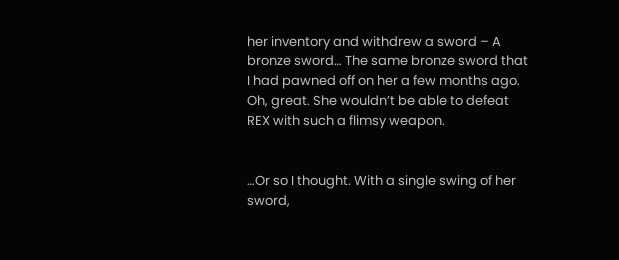her inventory and withdrew a sword – A bronze sword… The same bronze sword that I had pawned off on her a few months ago. Oh, great. She wouldn’t be able to defeat REX with such a flimsy weapon.


…Or so I thought. With a single swing of her sword,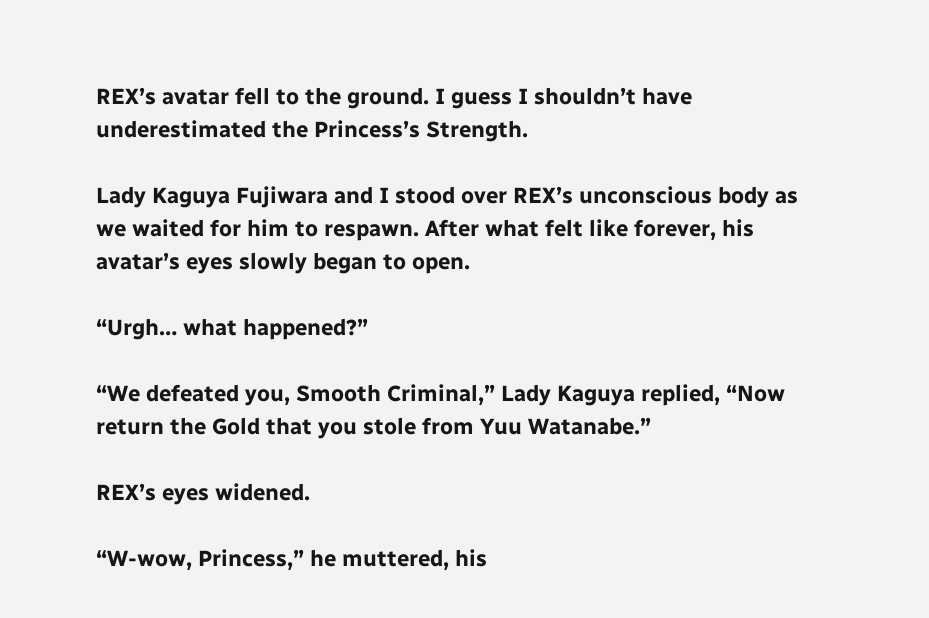REX’s avatar fell to the ground. I guess I shouldn’t have underestimated the Princess’s Strength.

Lady Kaguya Fujiwara and I stood over REX’s unconscious body as we waited for him to respawn. After what felt like forever, his avatar’s eyes slowly began to open.

“Urgh… what happened?”

“We defeated you, Smooth Criminal,” Lady Kaguya replied, “Now return the Gold that you stole from Yuu Watanabe.”

REX’s eyes widened.

“W-wow, Princess,” he muttered, his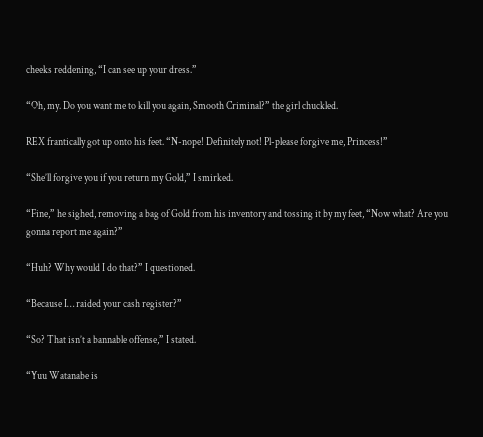cheeks reddening, “I can see up your dress.”

“Oh, my. Do you want me to kill you again, Smooth Criminal?” the girl chuckled.

REX frantically got up onto his feet. “N-nope! Definitely not! Pl-please forgive me, Princess!”

“She’ll forgive you if you return my Gold,” I smirked.

“Fine,” he sighed, removing a bag of Gold from his inventory and tossing it by my feet, “Now what? Are you gonna report me again?”

“Huh? Why would I do that?” I questioned.

“Because I… raided your cash register?”

“So? That isn’t a bannable offense,” I stated.

“Yuu Watanabe is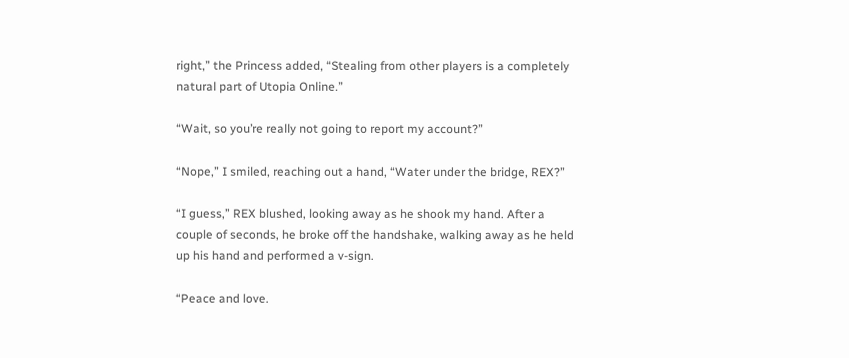right,” the Princess added, “Stealing from other players is a completely natural part of Utopia Online.”

“Wait, so you’re really not going to report my account?”

“Nope,” I smiled, reaching out a hand, “Water under the bridge, REX?”

“I guess,” REX blushed, looking away as he shook my hand. After a couple of seconds, he broke off the handshake, walking away as he held up his hand and performed a v-sign.

“Peace and love.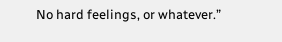No hard feelings, or whatever.”